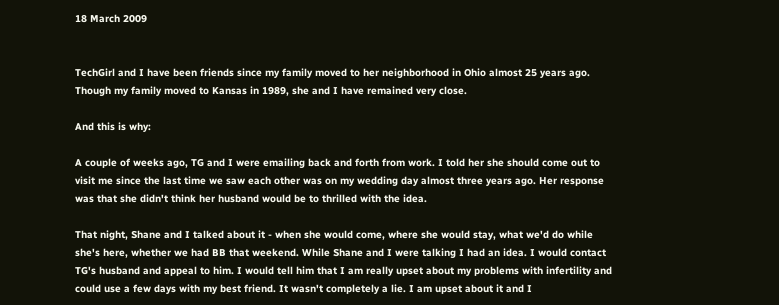18 March 2009


TechGirl and I have been friends since my family moved to her neighborhood in Ohio almost 25 years ago. Though my family moved to Kansas in 1989, she and I have remained very close.

And this is why:

A couple of weeks ago, TG and I were emailing back and forth from work. I told her she should come out to visit me since the last time we saw each other was on my wedding day almost three years ago. Her response was that she didn't think her husband would be to thrilled with the idea.

That night, Shane and I talked about it - when she would come, where she would stay, what we'd do while she's here, whether we had BB that weekend. While Shane and I were talking I had an idea. I would contact TG's husband and appeal to him. I would tell him that I am really upset about my problems with infertility and could use a few days with my best friend. It wasn't completely a lie. I am upset about it and I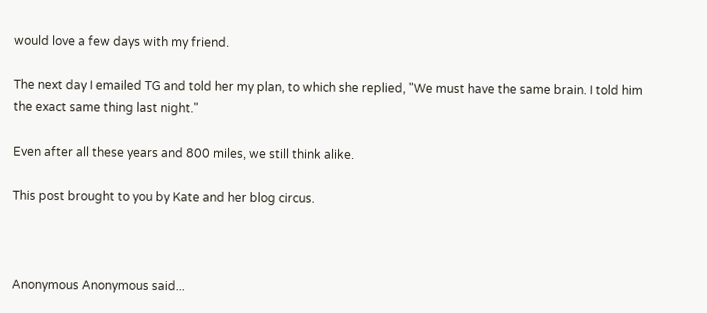would love a few days with my friend.

The next day I emailed TG and told her my plan, to which she replied, "We must have the same brain. I told him the exact same thing last night."

Even after all these years and 800 miles, we still think alike.

This post brought to you by Kate and her blog circus.



Anonymous Anonymous said...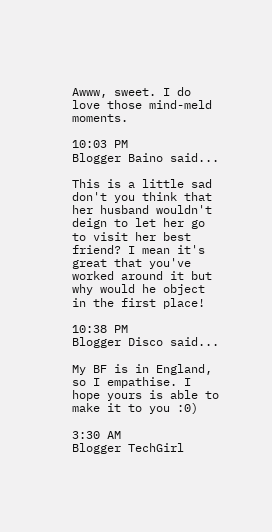Awww, sweet. I do love those mind-meld moments.

10:03 PM
Blogger Baino said...

This is a little sad don't you think that her husband wouldn't deign to let her go to visit her best friend? I mean it's great that you've worked around it but why would he object in the first place!

10:38 PM
Blogger Disco said...

My BF is in England, so I empathise. I hope yours is able to make it to you :0)

3:30 AM
Blogger TechGirl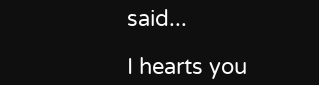said...

I hearts you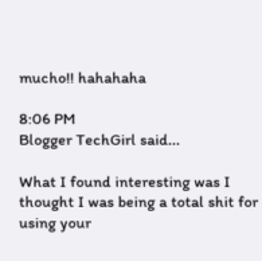mucho!! hahahaha

8:06 PM
Blogger TechGirl said...

What I found interesting was I thought I was being a total shit for using your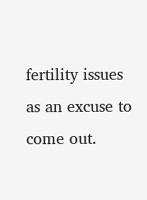fertility issues as an excuse to come out.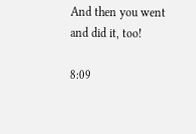And then you went and did it, too!

8:09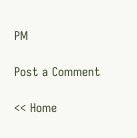PM

Post a Comment

<< Home